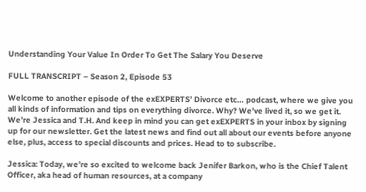Understanding Your Value In Order To Get The Salary You Deserve

FULL TRANSCRIPT – Season 2, Episode 53

Welcome to another episode of the exEXPERTS’ Divorce etc… podcast, where we give you all kinds of information and tips on everything divorce. Why? We’ve lived it, so we get it. We’re Jessica and T.H. And keep in mind you can get exEXPERTS in your inbox by signing up for our newsletter. Get the latest news and find out all about our events before anyone else, plus, access to special discounts and prices. Head to to subscribe.

Jessica: Today, we’re so excited to welcome back Jenifer Barkon, who is the Chief Talent Officer, aka head of human resources, at a company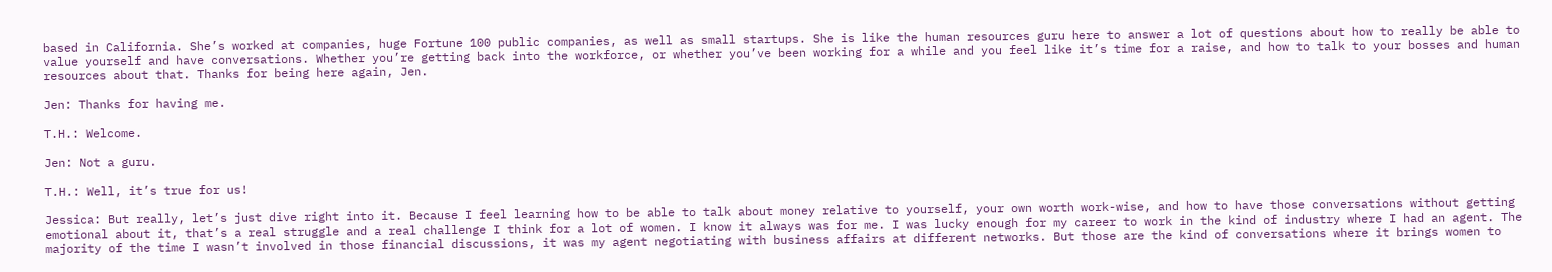based in California. She’s worked at companies, huge Fortune 100 public companies, as well as small startups. She is like the human resources guru here to answer a lot of questions about how to really be able to value yourself and have conversations. Whether you’re getting back into the workforce, or whether you’ve been working for a while and you feel like it’s time for a raise, and how to talk to your bosses and human resources about that. Thanks for being here again, Jen.

Jen: Thanks for having me.

T.H.: Welcome.

Jen: Not a guru.

T.H.: Well, it’s true for us!

Jessica: But really, let’s just dive right into it. Because I feel learning how to be able to talk about money relative to yourself, your own worth work-wise, and how to have those conversations without getting emotional about it, that’s a real struggle and a real challenge I think for a lot of women. I know it always was for me. I was lucky enough for my career to work in the kind of industry where I had an agent. The majority of the time I wasn’t involved in those financial discussions, it was my agent negotiating with business affairs at different networks. But those are the kind of conversations where it brings women to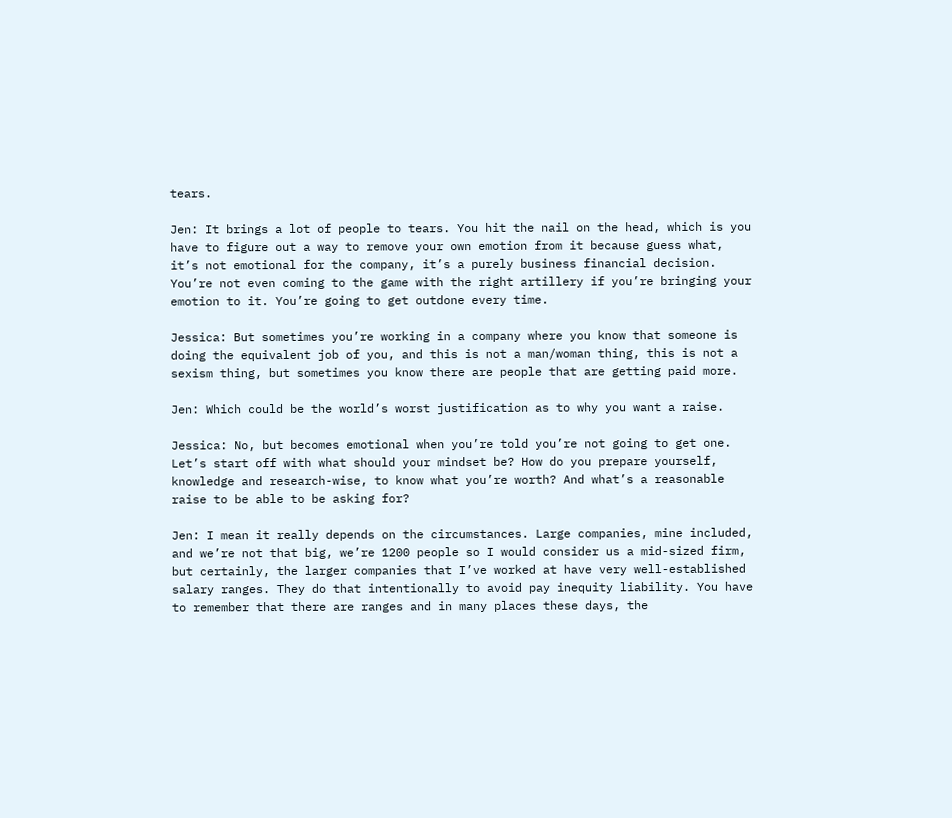tears.

Jen: It brings a lot of people to tears. You hit the nail on the head, which is you have to figure out a way to remove your own emotion from it because guess what, it’s not emotional for the company, it’s a purely business financial decision. You’re not even coming to the game with the right artillery if you’re bringing your emotion to it. You’re going to get outdone every time.

Jessica: But sometimes you’re working in a company where you know that someone is doing the equivalent job of you, and this is not a man/woman thing, this is not a sexism thing, but sometimes you know there are people that are getting paid more.

Jen: Which could be the world’s worst justification as to why you want a raise.

Jessica: No, but becomes emotional when you’re told you’re not going to get one. Let’s start off with what should your mindset be? How do you prepare yourself, knowledge and research-wise, to know what you’re worth? And what’s a reasonable raise to be able to be asking for?

Jen: I mean it really depends on the circumstances. Large companies, mine included, and we’re not that big, we’re 1200 people so I would consider us a mid-sized firm, but certainly, the larger companies that I’ve worked at have very well-established salary ranges. They do that intentionally to avoid pay inequity liability. You have to remember that there are ranges and in many places these days, the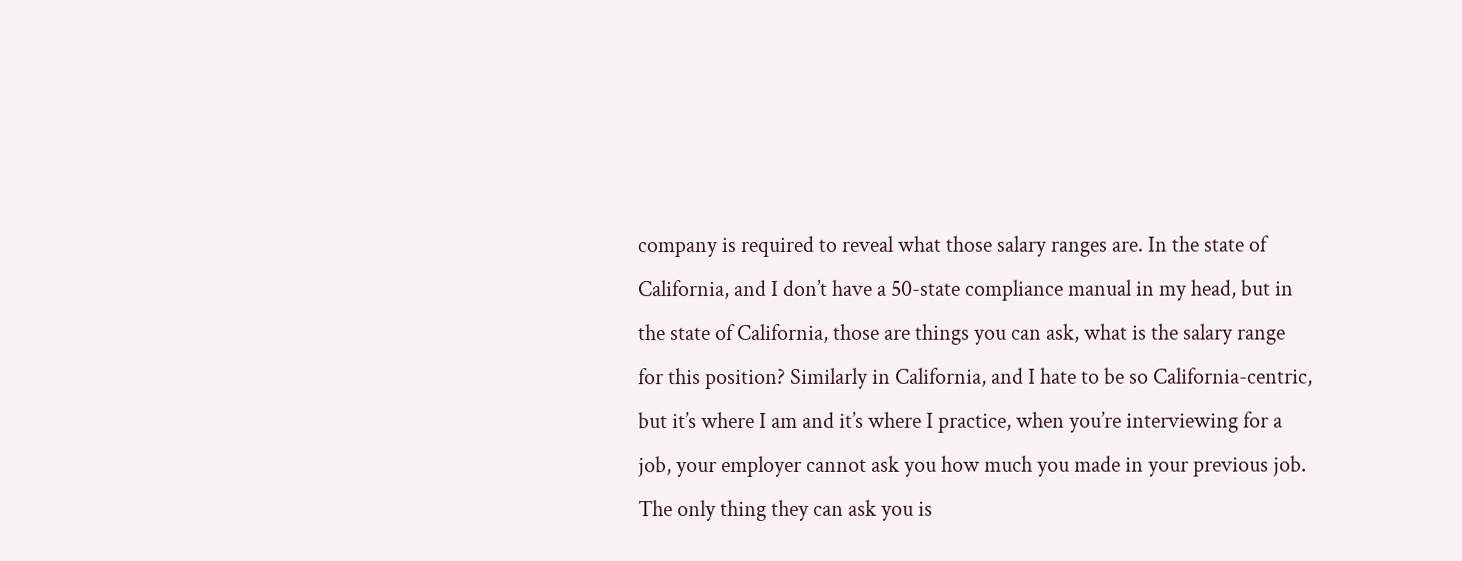company is required to reveal what those salary ranges are. In the state of California, and I don’t have a 50-state compliance manual in my head, but in the state of California, those are things you can ask, what is the salary range for this position? Similarly in California, and I hate to be so California-centric, but it’s where I am and it’s where I practice, when you’re interviewing for a job, your employer cannot ask you how much you made in your previous job. The only thing they can ask you is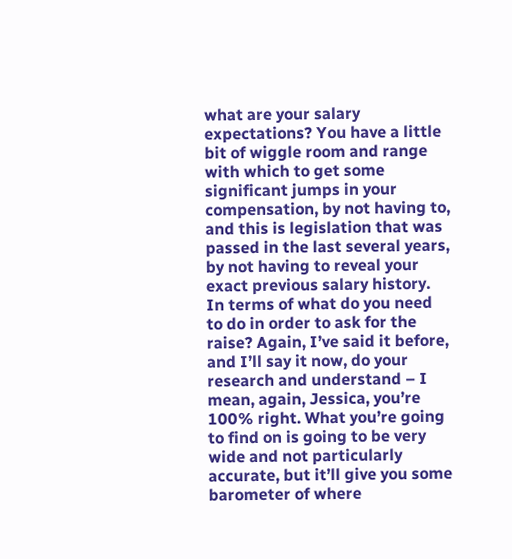what are your salary expectations? You have a little bit of wiggle room and range with which to get some significant jumps in your compensation, by not having to, and this is legislation that was passed in the last several years, by not having to reveal your exact previous salary history. In terms of what do you need to do in order to ask for the raise? Again, I’ve said it before, and I’ll say it now, do your research and understand – I mean, again, Jessica, you’re 100% right. What you’re going to find on is going to be very wide and not particularly accurate, but it’ll give you some barometer of where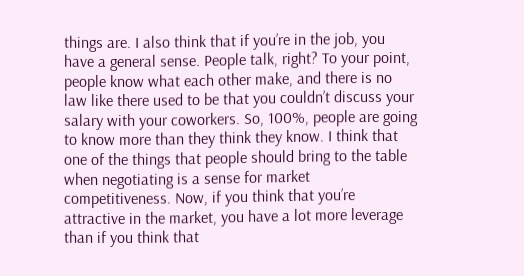things are. I also think that if you’re in the job, you have a general sense. People talk, right? To your point, people know what each other make, and there is no law like there used to be that you couldn’t discuss your salary with your coworkers. So, 100%, people are going to know more than they think they know. I think that one of the things that people should bring to the table when negotiating is a sense for market competitiveness. Now, if you think that you’re attractive in the market, you have a lot more leverage than if you think that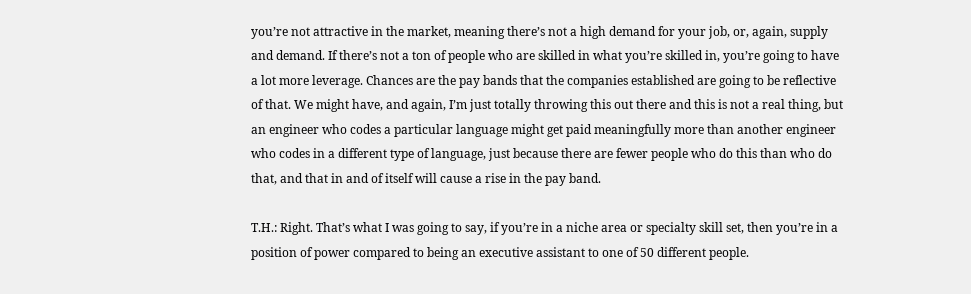you’re not attractive in the market, meaning there’s not a high demand for your job, or, again, supply and demand. If there’s not a ton of people who are skilled in what you’re skilled in, you’re going to have a lot more leverage. Chances are the pay bands that the companies established are going to be reflective of that. We might have, and again, I’m just totally throwing this out there and this is not a real thing, but an engineer who codes a particular language might get paid meaningfully more than another engineer who codes in a different type of language, just because there are fewer people who do this than who do that, and that in and of itself will cause a rise in the pay band.

T.H.: Right. That’s what I was going to say, if you’re in a niche area or specialty skill set, then you’re in a position of power compared to being an executive assistant to one of 50 different people.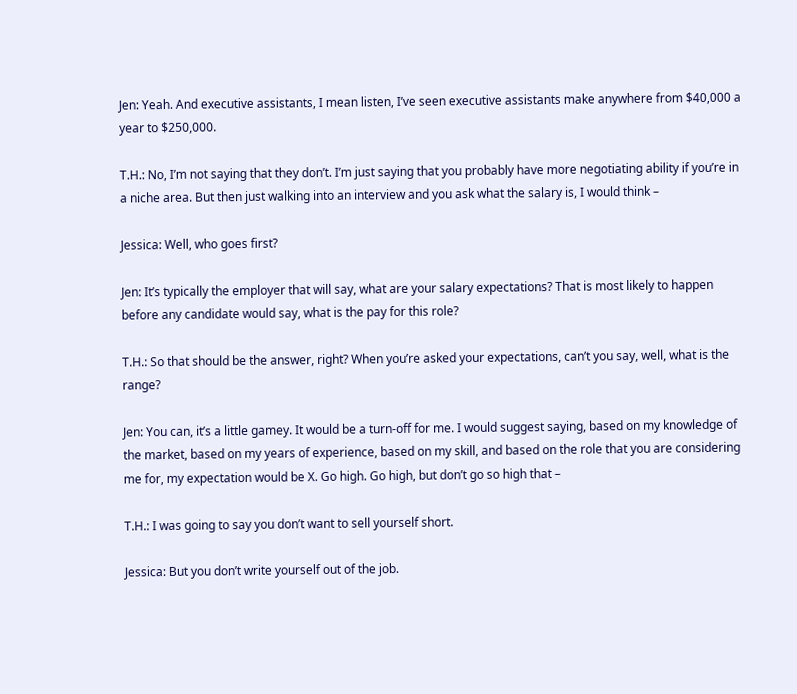Jen: Yeah. And executive assistants, I mean listen, I’ve seen executive assistants make anywhere from $40,000 a year to $250,000.

T.H.: No, I’m not saying that they don’t. I’m just saying that you probably have more negotiating ability if you’re in a niche area. But then just walking into an interview and you ask what the salary is, I would think –

Jessica: Well, who goes first?

Jen: It’s typically the employer that will say, what are your salary expectations? That is most likely to happen before any candidate would say, what is the pay for this role?

T.H.: So that should be the answer, right? When you’re asked your expectations, can’t you say, well, what is the range?

Jen: You can, it’s a little gamey. It would be a turn-off for me. I would suggest saying, based on my knowledge of the market, based on my years of experience, based on my skill, and based on the role that you are considering me for, my expectation would be X. Go high. Go high, but don’t go so high that –

T.H.: I was going to say you don’t want to sell yourself short.

Jessica: But you don’t write yourself out of the job.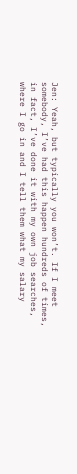Jen: Yeah, but typically you won’t. If I meet somebody, I’ve had this happen hundreds of times, in fact, I’ve done it with my own job searches, where I go in and I tell them what my salary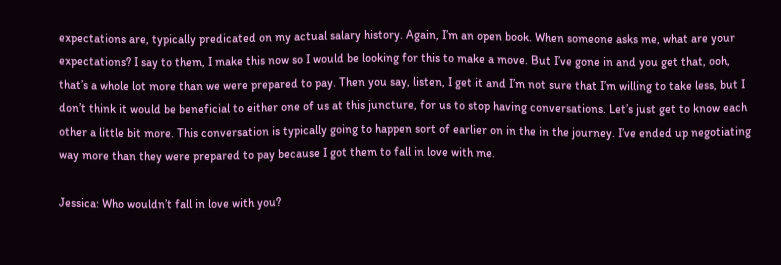expectations are, typically predicated on my actual salary history. Again, I’m an open book. When someone asks me, what are your expectations? I say to them, I make this now so I would be looking for this to make a move. But I’ve gone in and you get that, ooh, that’s a whole lot more than we were prepared to pay. Then you say, listen, I get it and I’m not sure that I’m willing to take less, but I don’t think it would be beneficial to either one of us at this juncture, for us to stop having conversations. Let’s just get to know each other a little bit more. This conversation is typically going to happen sort of earlier on in the in the journey. I’ve ended up negotiating way more than they were prepared to pay because I got them to fall in love with me.

Jessica: Who wouldn’t fall in love with you?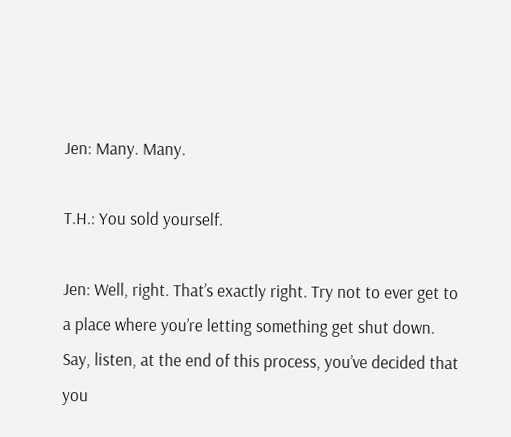Jen: Many. Many.

T.H.: You sold yourself.

Jen: Well, right. That’s exactly right. Try not to ever get to a place where you’re letting something get shut down. Say, listen, at the end of this process, you’ve decided that you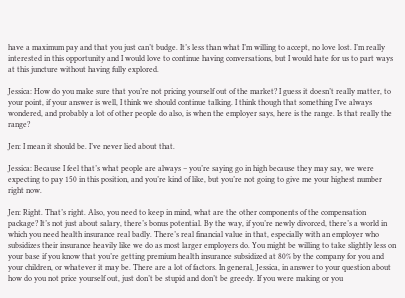have a maximum pay and that you just can’t budge. It’s less than what I’m willing to accept, no love lost. I’m really interested in this opportunity and I would love to continue having conversations, but I would hate for us to part ways at this juncture without having fully explored.

Jessica: How do you make sure that you’re not pricing yourself out of the market? I guess it doesn’t really matter, to your point, if your answer is well, I think we should continue talking. I think though that something I’ve always wondered, and probably a lot of other people do also, is when the employer says, here is the range. Is that really the range?

Jen: I mean it should be. I’ve never lied about that.

Jessica: Because I feel that’s what people are always – you’re saying go in high because they may say, we were expecting to pay 150 in this position, and you’re kind of like, but you’re not going to give me your highest number right now.

Jen: Right. That’s right. Also, you need to keep in mind, what are the other components of the compensation package? It’s not just about salary, there’s bonus potential. By the way, if you’re newly divorced, there’s a world in which you need health insurance real badly. There’s real financial value in that, especially with an employer who subsidizes their insurance heavily like we do as most larger employers do. You might be willing to take slightly less on your base if you know that you’re getting premium health insurance subsidized at 80% by the company for you and your children, or whatever it may be. There are a lot of factors. In general, Jessica, in answer to your question about how do you not price yourself out, just don’t be stupid and don’t be greedy. If you were making or you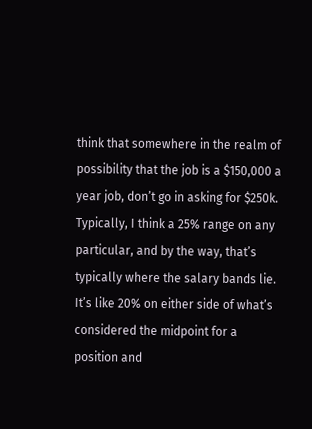think that somewhere in the realm of possibility that the job is a $150,000 a year job, don’t go in asking for $250k. Typically, I think a 25% range on any particular, and by the way, that’s typically where the salary bands lie. It’s like 20% on either side of what’s considered the midpoint for a position and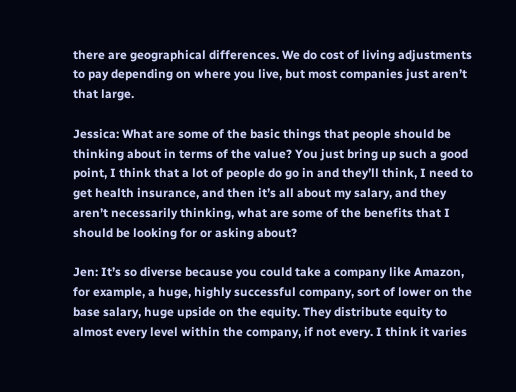there are geographical differences. We do cost of living adjustments to pay depending on where you live, but most companies just aren’t that large.

Jessica: What are some of the basic things that people should be thinking about in terms of the value? You just bring up such a good point, I think that a lot of people do go in and they’ll think, I need to get health insurance, and then it’s all about my salary, and they aren’t necessarily thinking, what are some of the benefits that I should be looking for or asking about?

Jen: It’s so diverse because you could take a company like Amazon, for example, a huge, highly successful company, sort of lower on the base salary, huge upside on the equity. They distribute equity to almost every level within the company, if not every. I think it varies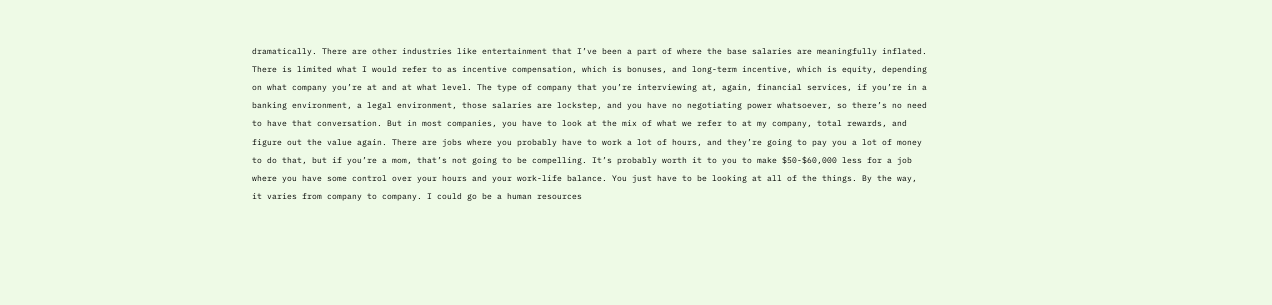dramatically. There are other industries like entertainment that I’ve been a part of where the base salaries are meaningfully inflated. There is limited what I would refer to as incentive compensation, which is bonuses, and long-term incentive, which is equity, depending on what company you’re at and at what level. The type of company that you’re interviewing at, again, financial services, if you’re in a banking environment, a legal environment, those salaries are lockstep, and you have no negotiating power whatsoever, so there’s no need to have that conversation. But in most companies, you have to look at the mix of what we refer to at my company, total rewards, and figure out the value again. There are jobs where you probably have to work a lot of hours, and they’re going to pay you a lot of money to do that, but if you’re a mom, that’s not going to be compelling. It’s probably worth it to you to make $50-$60,000 less for a job where you have some control over your hours and your work-life balance. You just have to be looking at all of the things. By the way, it varies from company to company. I could go be a human resources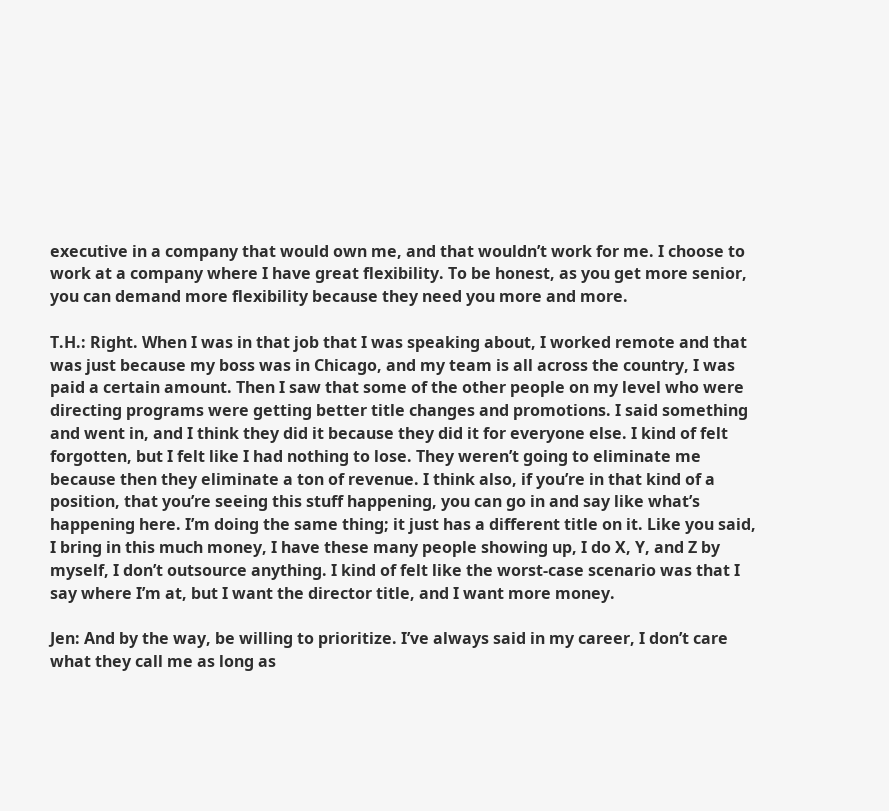executive in a company that would own me, and that wouldn’t work for me. I choose to work at a company where I have great flexibility. To be honest, as you get more senior, you can demand more flexibility because they need you more and more.

T.H.: Right. When I was in that job that I was speaking about, I worked remote and that was just because my boss was in Chicago, and my team is all across the country, I was paid a certain amount. Then I saw that some of the other people on my level who were directing programs were getting better title changes and promotions. I said something and went in, and I think they did it because they did it for everyone else. I kind of felt forgotten, but I felt like I had nothing to lose. They weren’t going to eliminate me because then they eliminate a ton of revenue. I think also, if you’re in that kind of a position, that you’re seeing this stuff happening, you can go in and say like what’s happening here. I’m doing the same thing; it just has a different title on it. Like you said, I bring in this much money, I have these many people showing up, I do X, Y, and Z by myself, I don’t outsource anything. I kind of felt like the worst-case scenario was that I say where I’m at, but I want the director title, and I want more money.

Jen: And by the way, be willing to prioritize. I’ve always said in my career, I don’t care what they call me as long as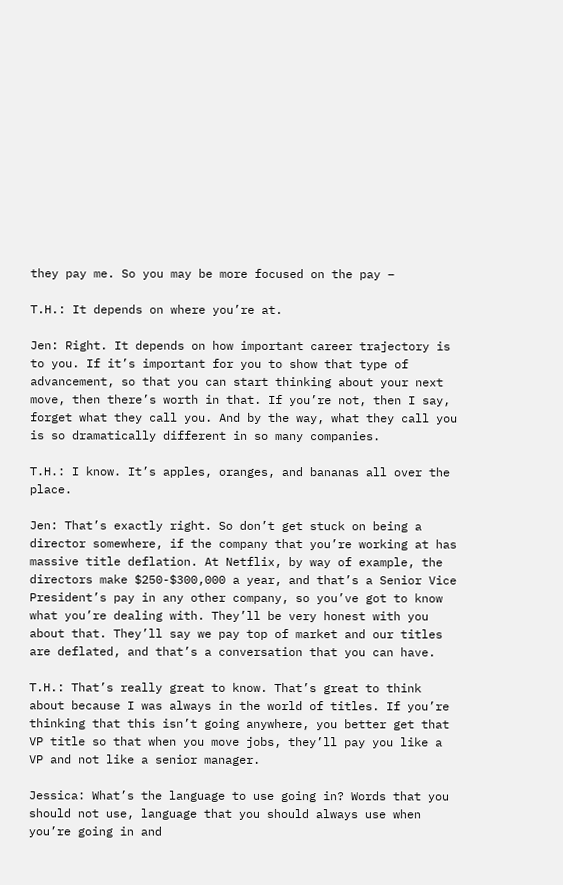they pay me. So you may be more focused on the pay –

T.H.: It depends on where you’re at.

Jen: Right. It depends on how important career trajectory is to you. If it’s important for you to show that type of advancement, so that you can start thinking about your next move, then there’s worth in that. If you’re not, then I say, forget what they call you. And by the way, what they call you is so dramatically different in so many companies.

T.H.: I know. It’s apples, oranges, and bananas all over the place.

Jen: That’s exactly right. So don’t get stuck on being a director somewhere, if the company that you’re working at has massive title deflation. At Netflix, by way of example, the directors make $250-$300,000 a year, and that’s a Senior Vice President’s pay in any other company, so you’ve got to know what you’re dealing with. They’ll be very honest with you about that. They’ll say we pay top of market and our titles are deflated, and that’s a conversation that you can have.

T.H.: That’s really great to know. That’s great to think about because I was always in the world of titles. If you’re thinking that this isn’t going anywhere, you better get that VP title so that when you move jobs, they’ll pay you like a VP and not like a senior manager.

Jessica: What’s the language to use going in? Words that you should not use, language that you should always use when you’re going in and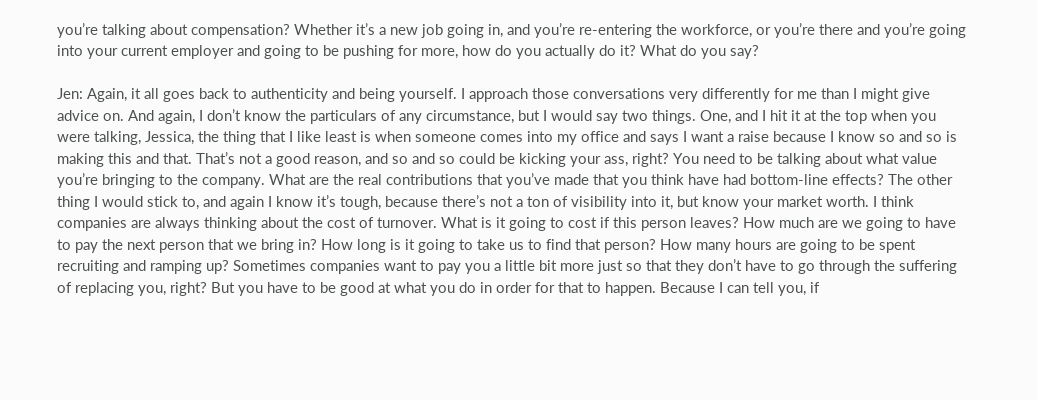you’re talking about compensation? Whether it’s a new job going in, and you’re re-entering the workforce, or you’re there and you’re going into your current employer and going to be pushing for more, how do you actually do it? What do you say?

Jen: Again, it all goes back to authenticity and being yourself. I approach those conversations very differently for me than I might give advice on. And again, I don’t know the particulars of any circumstance, but I would say two things. One, and I hit it at the top when you were talking, Jessica, the thing that I like least is when someone comes into my office and says I want a raise because I know so and so is making this and that. That’s not a good reason, and so and so could be kicking your ass, right? You need to be talking about what value you’re bringing to the company. What are the real contributions that you’ve made that you think have had bottom-line effects? The other thing I would stick to, and again I know it’s tough, because there’s not a ton of visibility into it, but know your market worth. I think companies are always thinking about the cost of turnover. What is it going to cost if this person leaves? How much are we going to have to pay the next person that we bring in? How long is it going to take us to find that person? How many hours are going to be spent recruiting and ramping up? Sometimes companies want to pay you a little bit more just so that they don’t have to go through the suffering of replacing you, right? But you have to be good at what you do in order for that to happen. Because I can tell you, if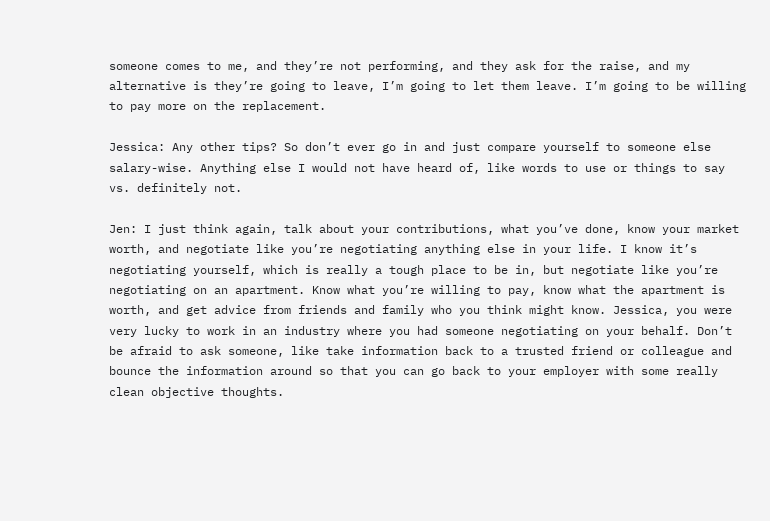someone comes to me, and they’re not performing, and they ask for the raise, and my alternative is they’re going to leave, I’m going to let them leave. I’m going to be willing to pay more on the replacement.

Jessica: Any other tips? So don’t ever go in and just compare yourself to someone else salary-wise. Anything else I would not have heard of, like words to use or things to say vs. definitely not.

Jen: I just think again, talk about your contributions, what you’ve done, know your market worth, and negotiate like you’re negotiating anything else in your life. I know it’s negotiating yourself, which is really a tough place to be in, but negotiate like you’re negotiating on an apartment. Know what you’re willing to pay, know what the apartment is worth, and get advice from friends and family who you think might know. Jessica, you were very lucky to work in an industry where you had someone negotiating on your behalf. Don’t be afraid to ask someone, like take information back to a trusted friend or colleague and bounce the information around so that you can go back to your employer with some really clean objective thoughts.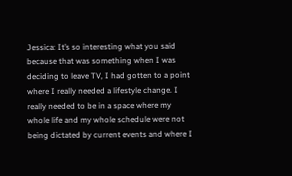Jessica: It’s so interesting what you said because that was something when I was deciding to leave TV, I had gotten to a point where I really needed a lifestyle change. I really needed to be in a space where my whole life and my whole schedule were not being dictated by current events and where I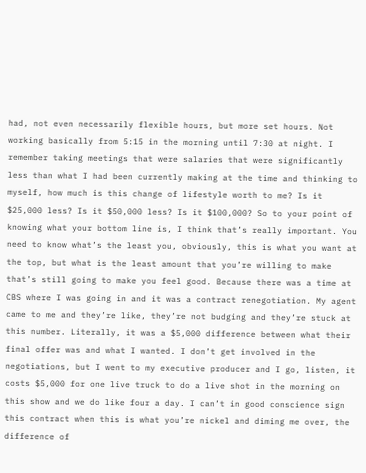had, not even necessarily flexible hours, but more set hours. Not working basically from 5:15 in the morning until 7:30 at night. I remember taking meetings that were salaries that were significantly less than what I had been currently making at the time and thinking to myself, how much is this change of lifestyle worth to me? Is it $25,000 less? Is it $50,000 less? Is it $100,000? So to your point of knowing what your bottom line is, I think that’s really important. You need to know what’s the least you, obviously, this is what you want at the top, but what is the least amount that you’re willing to make that’s still going to make you feel good. Because there was a time at CBS where I was going in and it was a contract renegotiation. My agent came to me and they’re like, they’re not budging and they’re stuck at this number. Literally, it was a $5,000 difference between what their final offer was and what I wanted. I don’t get involved in the negotiations, but I went to my executive producer and I go, listen, it costs $5,000 for one live truck to do a live shot in the morning on this show and we do like four a day. I can’t in good conscience sign this contract when this is what you’re nickel and diming me over, the difference of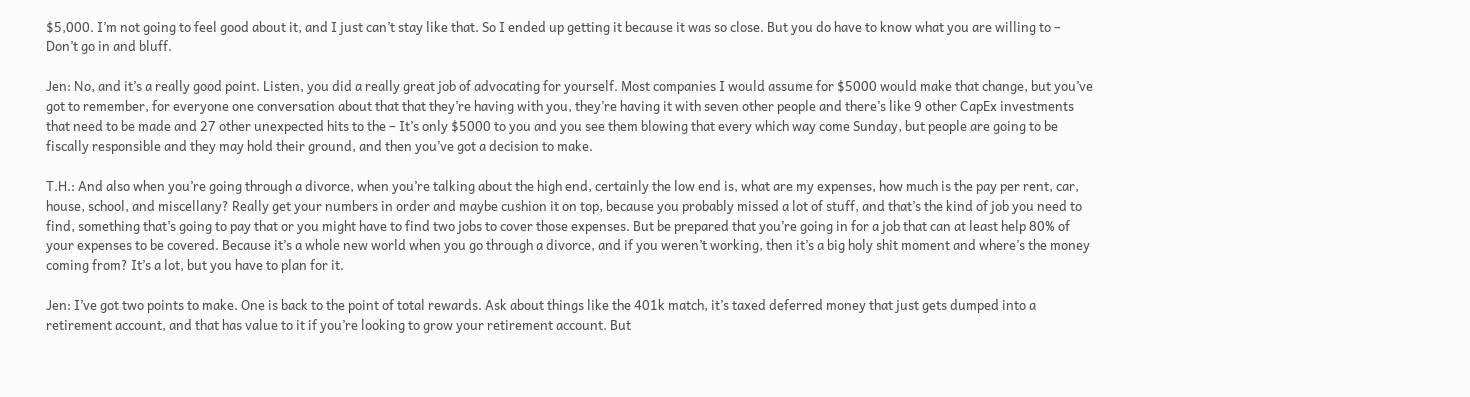$5,000. I’m not going to feel good about it, and I just can’t stay like that. So I ended up getting it because it was so close. But you do have to know what you are willing to – Don’t go in and bluff.

Jen: No, and it’s a really good point. Listen, you did a really great job of advocating for yourself. Most companies I would assume for $5000 would make that change, but you’ve got to remember, for everyone one conversation about that that they’re having with you, they’re having it with seven other people and there’s like 9 other CapEx investments that need to be made and 27 other unexpected hits to the – It’s only $5000 to you and you see them blowing that every which way come Sunday, but people are going to be fiscally responsible and they may hold their ground, and then you’ve got a decision to make.

T.H.: And also when you’re going through a divorce, when you’re talking about the high end, certainly the low end is, what are my expenses, how much is the pay per rent, car, house, school, and miscellany? Really get your numbers in order and maybe cushion it on top, because you probably missed a lot of stuff, and that’s the kind of job you need to find, something that’s going to pay that or you might have to find two jobs to cover those expenses. But be prepared that you’re going in for a job that can at least help 80% of your expenses to be covered. Because it’s a whole new world when you go through a divorce, and if you weren’t working, then it’s a big holy shit moment and where’s the money coming from? It’s a lot, but you have to plan for it.

Jen: I’ve got two points to make. One is back to the point of total rewards. Ask about things like the 401k match, it’s taxed deferred money that just gets dumped into a retirement account, and that has value to it if you’re looking to grow your retirement account. But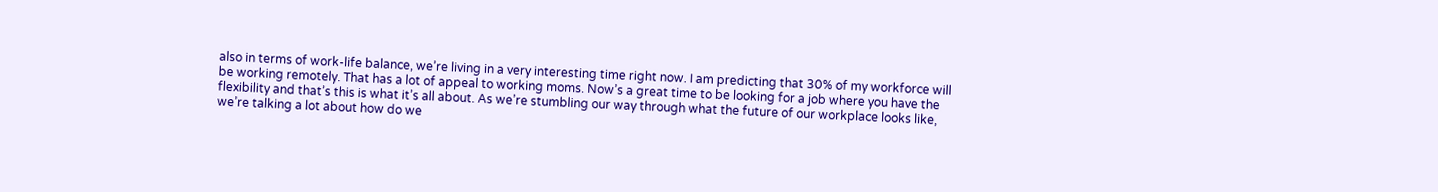also in terms of work-life balance, we’re living in a very interesting time right now. I am predicting that 30% of my workforce will be working remotely. That has a lot of appeal to working moms. Now’s a great time to be looking for a job where you have the flexibility and that’s this is what it’s all about. As we’re stumbling our way through what the future of our workplace looks like, we’re talking a lot about how do we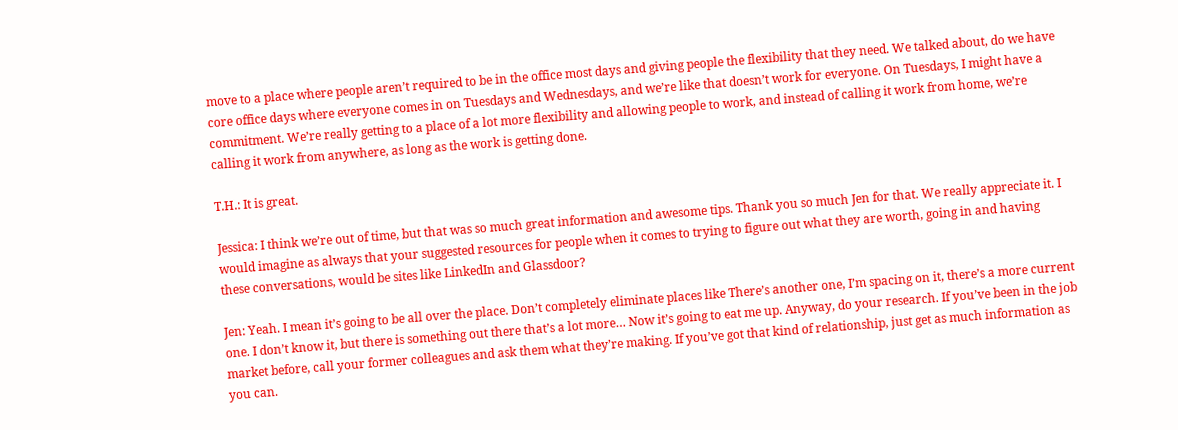move to a place where people aren’t required to be in the office most days and giving people the flexibility that they need. We talked about, do we have core office days where everyone comes in on Tuesdays and Wednesdays, and we’re like that doesn’t work for everyone. On Tuesdays, I might have a commitment. We’re really getting to a place of a lot more flexibility and allowing people to work, and instead of calling it work from home, we’re calling it work from anywhere, as long as the work is getting done.

T.H.: It is great.

Jessica: I think we’re out of time, but that was so much great information and awesome tips. Thank you so much Jen for that. We really appreciate it. I would imagine as always that your suggested resources for people when it comes to trying to figure out what they are worth, going in and having these conversations, would be sites like LinkedIn and Glassdoor?

Jen: Yeah. I mean it’s going to be all over the place. Don’t completely eliminate places like There’s another one, I’m spacing on it, there’s a more current one. I don’t know it, but there is something out there that’s a lot more… Now it’s going to eat me up. Anyway, do your research. If you’ve been in the job market before, call your former colleagues and ask them what they’re making. If you’ve got that kind of relationship, just get as much information as you can.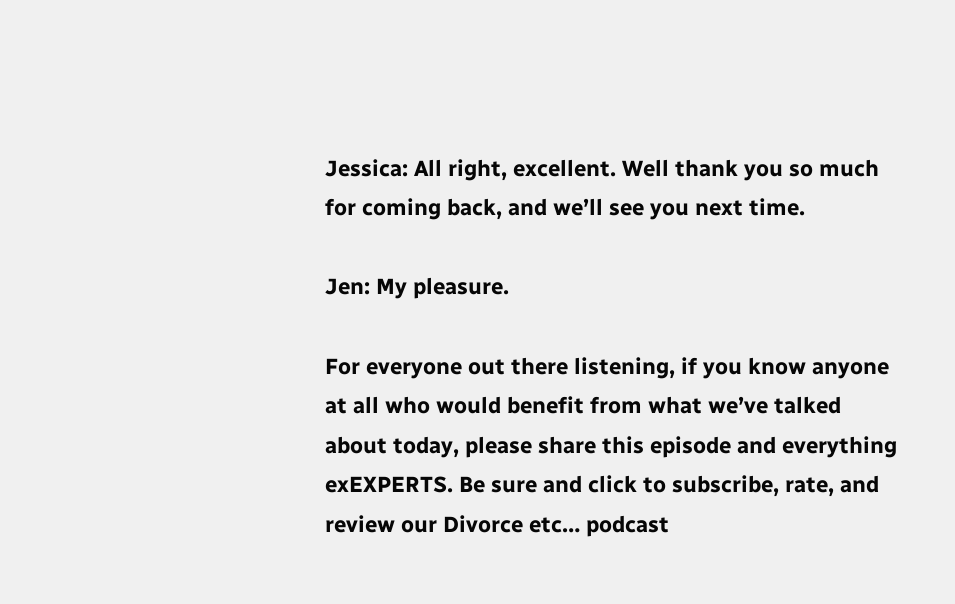Jessica: All right, excellent. Well thank you so much for coming back, and we’ll see you next time.

Jen: My pleasure.

For everyone out there listening, if you know anyone at all who would benefit from what we’ve talked about today, please share this episode and everything exEXPERTS. Be sure and click to subscribe, rate, and review our Divorce etc… podcast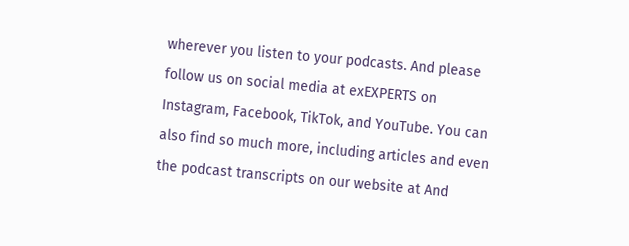wherever you listen to your podcasts. And please follow us on social media at exEXPERTS on Instagram, Facebook, TikTok, and YouTube. You can also find so much more, including articles and even the podcast transcripts on our website at And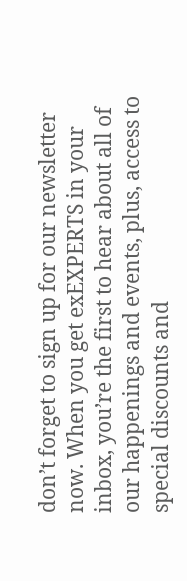don’t forget to sign up for our newsletter now. When you get exEXPERTS in your inbox, you’re the first to hear about all of our happenings and events, plus, access to special discounts and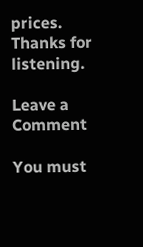prices. Thanks for listening.

Leave a Comment

You must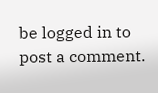be logged in to post a comment.